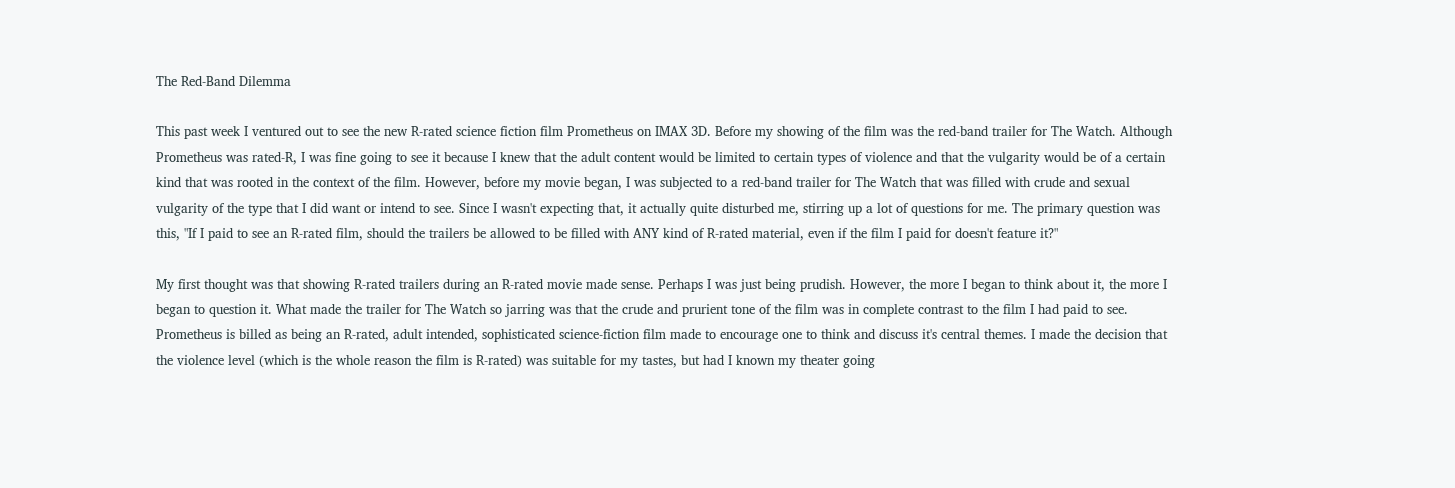The Red-Band Dilemma

This past week I ventured out to see the new R-rated science fiction film Prometheus on IMAX 3D. Before my showing of the film was the red-band trailer for The Watch. Although Prometheus was rated-R, I was fine going to see it because I knew that the adult content would be limited to certain types of violence and that the vulgarity would be of a certain kind that was rooted in the context of the film. However, before my movie began, I was subjected to a red-band trailer for The Watch that was filled with crude and sexual vulgarity of the type that I did want or intend to see. Since I wasn't expecting that, it actually quite disturbed me, stirring up a lot of questions for me. The primary question was this, "If I paid to see an R-rated film, should the trailers be allowed to be filled with ANY kind of R-rated material, even if the film I paid for doesn't feature it?"

My first thought was that showing R-rated trailers during an R-rated movie made sense. Perhaps I was just being prudish. However, the more I began to think about it, the more I began to question it. What made the trailer for The Watch so jarring was that the crude and prurient tone of the film was in complete contrast to the film I had paid to see. Prometheus is billed as being an R-rated, adult intended, sophisticated science-fiction film made to encourage one to think and discuss it's central themes. I made the decision that the violence level (which is the whole reason the film is R-rated) was suitable for my tastes, but had I known my theater going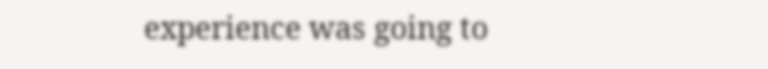experience was going to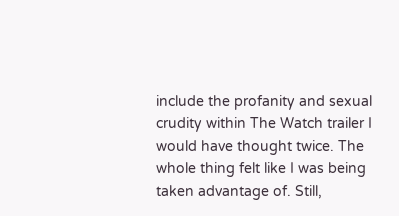include the profanity and sexual crudity within The Watch trailer I would have thought twice. The whole thing felt like I was being taken advantage of. Still,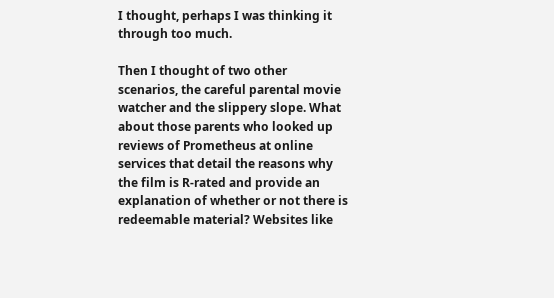I thought, perhaps I was thinking it through too much.

Then I thought of two other scenarios, the careful parental movie watcher and the slippery slope. What about those parents who looked up reviews of Prometheus at online services that detail the reasons why the film is R-rated and provide an explanation of whether or not there is redeemable material? Websites like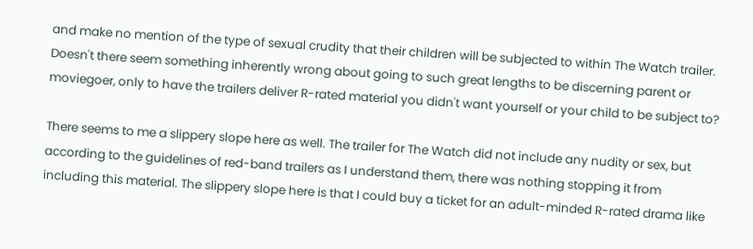and make no mention of the type of sexual crudity that their children will be subjected to within The Watch trailer. Doesn't there seem something inherently wrong about going to such great lengths to be discerning parent or moviegoer, only to have the trailers deliver R-rated material you didn't want yourself or your child to be subject to?

There seems to me a slippery slope here as well. The trailer for The Watch did not include any nudity or sex, but according to the guidelines of red-band trailers as I understand them, there was nothing stopping it from including this material. The slippery slope here is that I could buy a ticket for an adult-minded R-rated drama like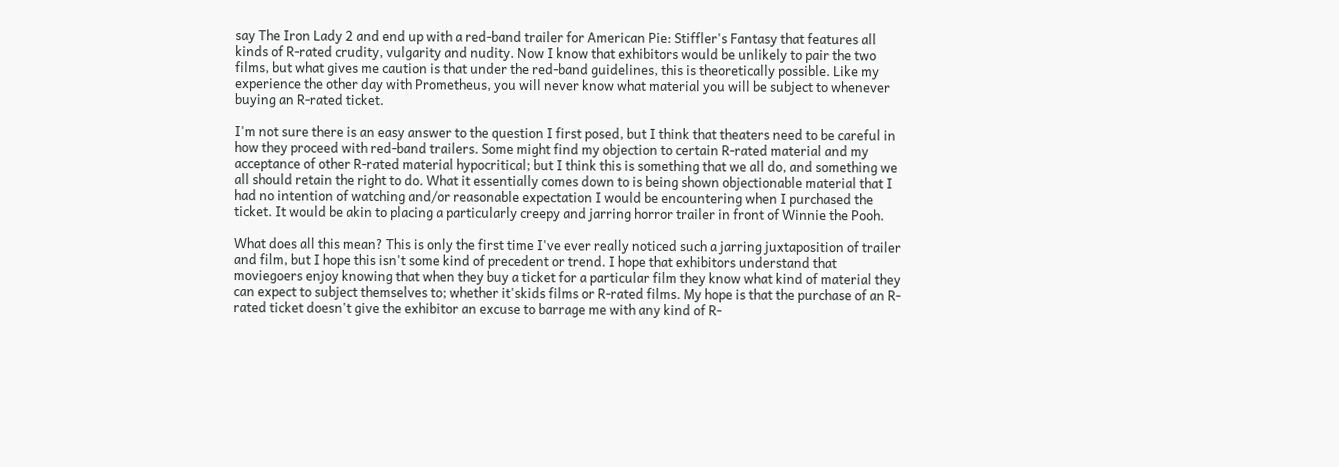say The Iron Lady 2 and end up with a red-band trailer for American Pie: Stiffler's Fantasy that features all kinds of R-rated crudity, vulgarity and nudity. Now I know that exhibitors would be unlikely to pair the two films, but what gives me caution is that under the red-band guidelines, this is theoretically possible. Like my experience the other day with Prometheus, you will never know what material you will be subject to whenever buying an R-rated ticket.

I'm not sure there is an easy answer to the question I first posed, but I think that theaters need to be careful in how they proceed with red-band trailers. Some might find my objection to certain R-rated material and my acceptance of other R-rated material hypocritical; but I think this is something that we all do, and something we all should retain the right to do. What it essentially comes down to is being shown objectionable material that I had no intention of watching and/or reasonable expectation I would be encountering when I purchased the ticket. It would be akin to placing a particularly creepy and jarring horror trailer in front of Winnie the Pooh.

What does all this mean? This is only the first time I've ever really noticed such a jarring juxtaposition of trailer and film, but I hope this isn't some kind of precedent or trend. I hope that exhibitors understand that moviegoers enjoy knowing that when they buy a ticket for a particular film they know what kind of material they can expect to subject themselves to; whether it'skids films or R-rated films. My hope is that the purchase of an R-rated ticket doesn't give the exhibitor an excuse to barrage me with any kind of R-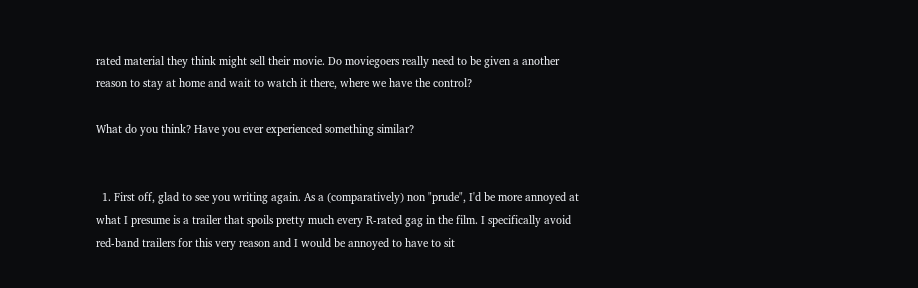rated material they think might sell their movie. Do moviegoers really need to be given a another reason to stay at home and wait to watch it there, where we have the control?

What do you think? Have you ever experienced something similar?


  1. First off, glad to see you writing again. As a (comparatively) non "prude", I'd be more annoyed at what I presume is a trailer that spoils pretty much every R-rated gag in the film. I specifically avoid red-band trailers for this very reason and I would be annoyed to have to sit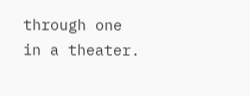through one in a theater.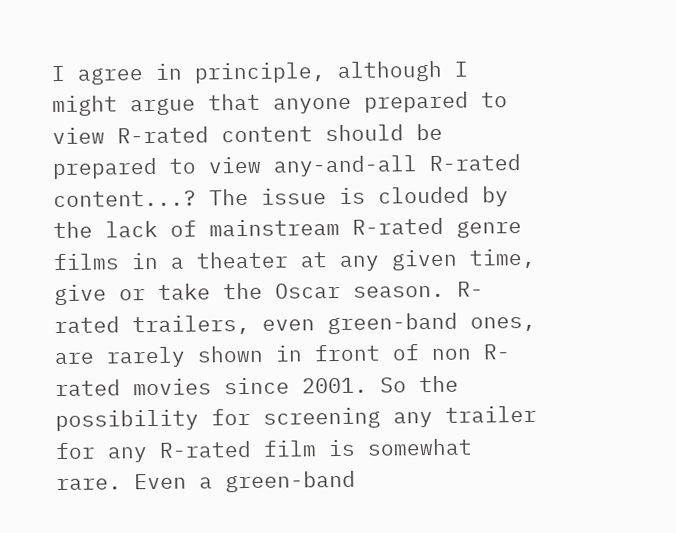I agree in principle, although I might argue that anyone prepared to view R-rated content should be prepared to view any-and-all R-rated content...? The issue is clouded by the lack of mainstream R-rated genre films in a theater at any given time, give or take the Oscar season. R-rated trailers, even green-band ones, are rarely shown in front of non R-rated movies since 2001. So the possibility for screening any trailer for any R-rated film is somewhat rare. Even a green-band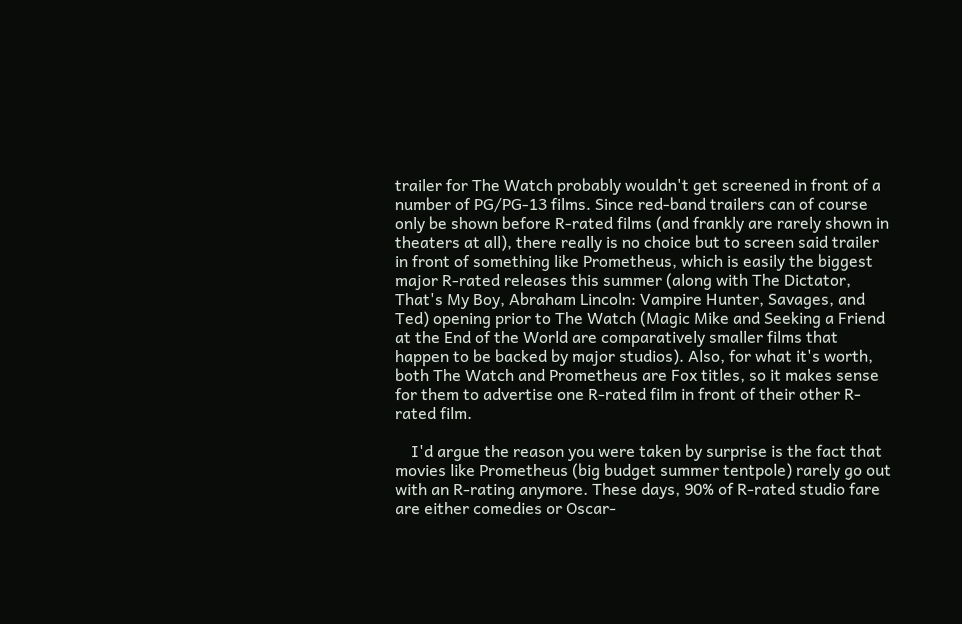trailer for The Watch probably wouldn't get screened in front of a number of PG/PG-13 films. Since red-band trailers can of course only be shown before R-rated films (and frankly are rarely shown in theaters at all), there really is no choice but to screen said trailer in front of something like Prometheus, which is easily the biggest major R-rated releases this summer (along with The Dictator, That's My Boy, Abraham Lincoln: Vampire Hunter, Savages, and Ted) opening prior to The Watch (Magic Mike and Seeking a Friend at the End of the World are comparatively smaller films that happen to be backed by major studios). Also, for what it's worth, both The Watch and Prometheus are Fox titles, so it makes sense for them to advertise one R-rated film in front of their other R-rated film.

    I'd argue the reason you were taken by surprise is the fact that movies like Prometheus (big budget summer tentpole) rarely go out with an R-rating anymore. These days, 90% of R-rated studio fare are either comedies or Oscar-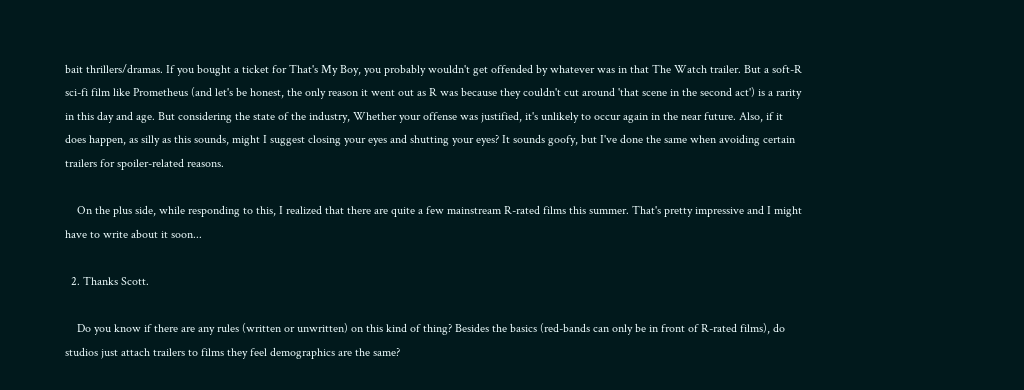bait thrillers/dramas. If you bought a ticket for That's My Boy, you probably wouldn't get offended by whatever was in that The Watch trailer. But a soft-R sci-fi film like Prometheus (and let's be honest, the only reason it went out as R was because they couldn't cut around 'that scene in the second act') is a rarity in this day and age. But considering the state of the industry, Whether your offense was justified, it's unlikely to occur again in the near future. Also, if it does happen, as silly as this sounds, might I suggest closing your eyes and shutting your eyes? It sounds goofy, but I've done the same when avoiding certain trailers for spoiler-related reasons.

    On the plus side, while responding to this, I realized that there are quite a few mainstream R-rated films this summer. That's pretty impressive and I might have to write about it soon...

  2. Thanks Scott.

    Do you know if there are any rules (written or unwritten) on this kind of thing? Besides the basics (red-bands can only be in front of R-rated films), do studios just attach trailers to films they feel demographics are the same?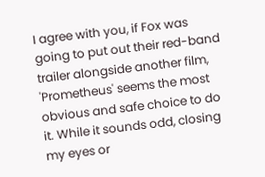I agree with you, if Fox was going to put out their red-band trailer alongside another film, 'Prometheus' seems the most obvious and safe choice to do it. While it sounds odd, closing my eyes or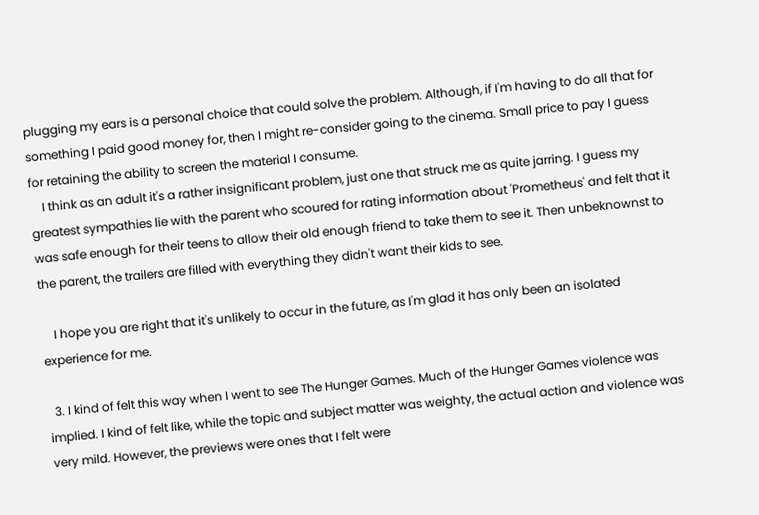plugging my ears is a personal choice that could solve the problem. Although, if I'm having to do all that for something I paid good money for, then I might re-consider going to the cinema. Small price to pay I guess for retaining the ability to screen the material I consume.
    I think as an adult it's a rather insignificant problem, just one that struck me as quite jarring. I guess my greatest sympathies lie with the parent who scoured for rating information about 'Prometheus' and felt that it was safe enough for their teens to allow their old enough friend to take them to see it. Then unbeknownst to the parent, the trailers are filled with everything they didn't want their kids to see.

    I hope you are right that it's unlikely to occur in the future, as I'm glad it has only been an isolated experience for me.

  3. I kind of felt this way when I went to see The Hunger Games. Much of the Hunger Games violence was implied. I kind of felt like, while the topic and subject matter was weighty, the actual action and violence was very mild. However, the previews were ones that I felt were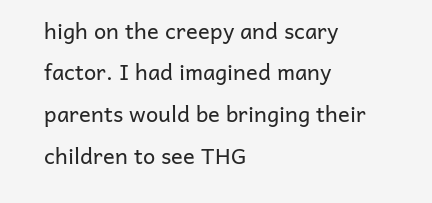high on the creepy and scary factor. I had imagined many parents would be bringing their children to see THG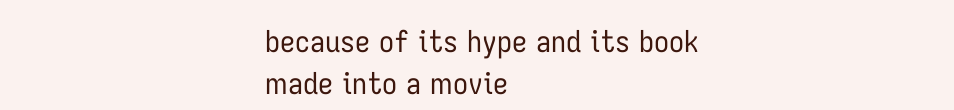because of its hype and its book made into a movie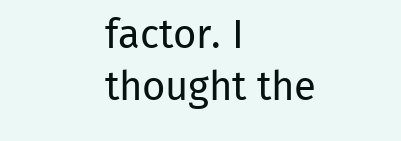factor. I thought the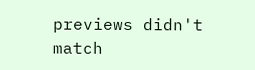previews didn't match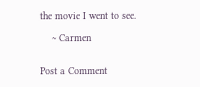the movie I went to see.

    ~ Carmen


Post a Comment